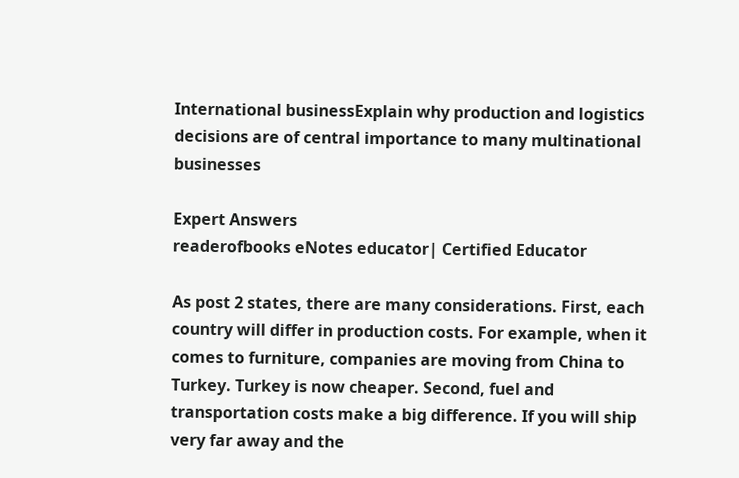International businessExplain why production and logistics decisions are of central importance to many multinational businesses

Expert Answers
readerofbooks eNotes educator| Certified Educator

As post 2 states, there are many considerations. First, each country will differ in production costs. For example, when it comes to furniture, companies are moving from China to Turkey. Turkey is now cheaper. Second, fuel and transportation costs make a big difference. If you will ship very far away and the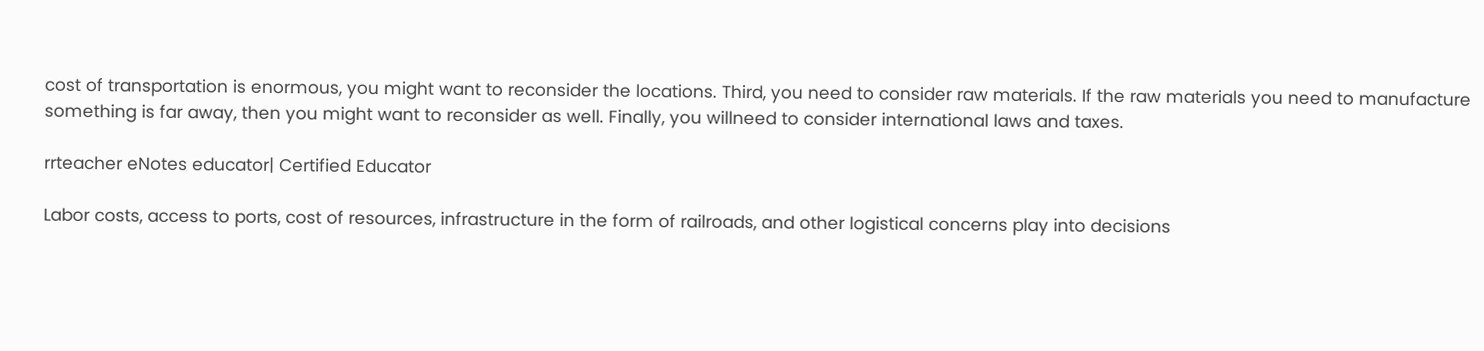cost of transportation is enormous, you might want to reconsider the locations. Third, you need to consider raw materials. If the raw materials you need to manufacture something is far away, then you might want to reconsider as well. Finally, you willneed to consider international laws and taxes.

rrteacher eNotes educator| Certified Educator

Labor costs, access to ports, cost of resources, infrastructure in the form of railroads, and other logistical concerns play into decisions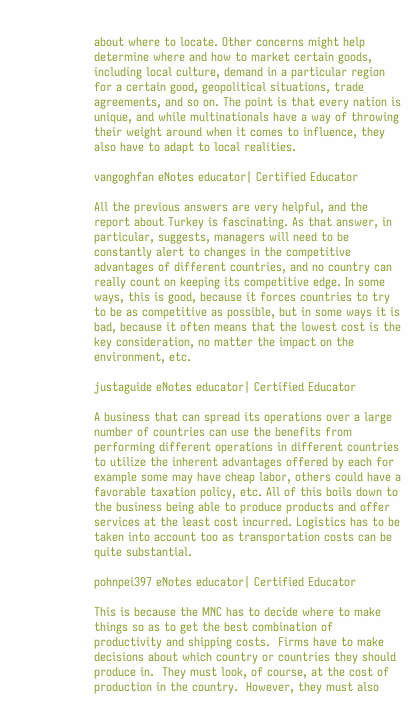about where to locate. Other concerns might help determine where and how to market certain goods, including local culture, demand in a particular region for a certain good, geopolitical situations, trade agreements, and so on. The point is that every nation is unique, and while multinationals have a way of throwing their weight around when it comes to influence, they also have to adapt to local realities.

vangoghfan eNotes educator| Certified Educator

All the previous answers are very helpful, and the report about Turkey is fascinating. As that answer, in particular, suggests, managers will need to be constantly alert to changes in the competitive advantages of different countries, and no country can really count on keeping its competitive edge. In some ways, this is good, because it forces countries to try to be as competitive as possible, but in some ways it is bad, because it often means that the lowest cost is the key consideration, no matter the impact on the environment, etc.

justaguide eNotes educator| Certified Educator

A business that can spread its operations over a large number of countries can use the benefits from performing different operations in different countries to utilize the inherent advantages offered by each for example some may have cheap labor, others could have a favorable taxation policy, etc. All of this boils down to the business being able to produce products and offer services at the least cost incurred. Logistics has to be taken into account too as transportation costs can be quite substantial.

pohnpei397 eNotes educator| Certified Educator

This is because the MNC has to decide where to make things so as to get the best combination of productivity and shipping costs.  Firms have to make decisions about which country or countries they should produce in.  They must look, of course, at the cost of production in the country.  However, they must also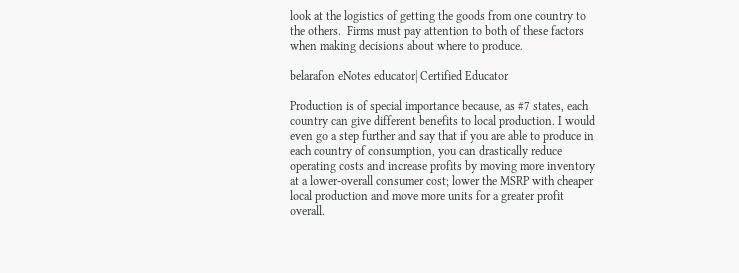look at the logistics of getting the goods from one country to the others.  Firms must pay attention to both of these factors when making decisions about where to produce.

belarafon eNotes educator| Certified Educator

Production is of special importance because, as #7 states, each country can give different benefits to local production. I would even go a step further and say that if you are able to produce in each country of consumption, you can drastically reduce operating costs and increase profits by moving more inventory at a lower-overall consumer cost; lower the MSRP with cheaper local production and move more units for a greater profit overall.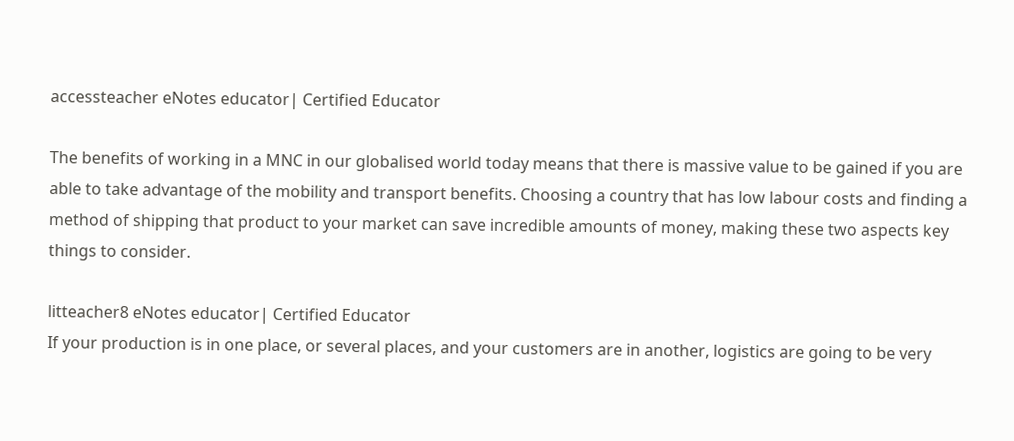accessteacher eNotes educator| Certified Educator

The benefits of working in a MNC in our globalised world today means that there is massive value to be gained if you are able to take advantage of the mobility and transport benefits. Choosing a country that has low labour costs and finding a method of shipping that product to your market can save incredible amounts of money, making these two aspects key things to consider.

litteacher8 eNotes educator| Certified Educator
If your production is in one place, or several places, and your customers are in another, logistics are going to be very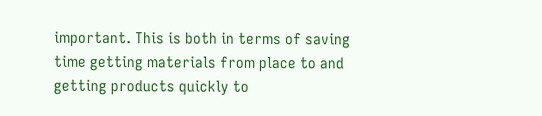important. This is both in terms of saving time getting materials from place to and getting products quickly to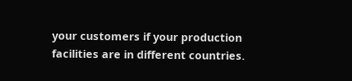your customers if your production facilities are in different countries.